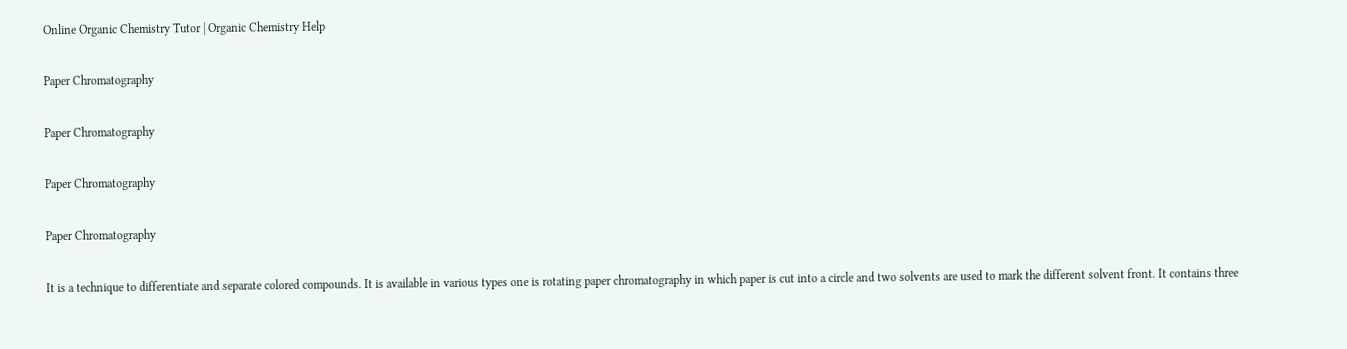Online Organic Chemistry Tutor | Organic Chemistry Help

Paper Chromatography

Paper Chromatography

Paper Chromatography

Paper Chromatography

It is a technique to differentiate and separate colored compounds. It is available in various types one is rotating paper chromatography in which paper is cut into a circle and two solvents are used to mark the different solvent front. It contains three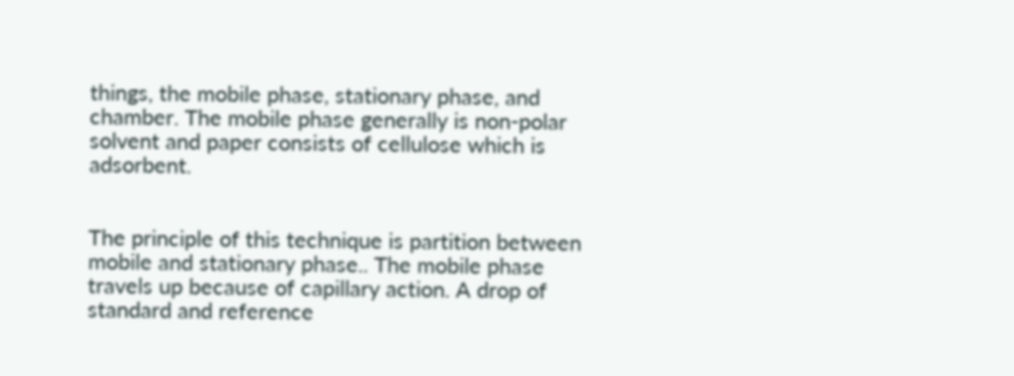things, the mobile phase, stationary phase, and chamber. The mobile phase generally is non-polar solvent and paper consists of cellulose which is adsorbent.


The principle of this technique is partition between mobile and stationary phase.. The mobile phase travels up because of capillary action. A drop of standard and reference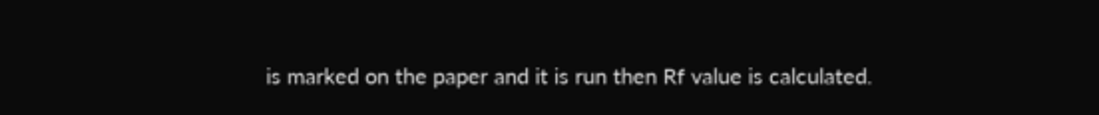is marked on the paper and it is run then Rf value is calculated.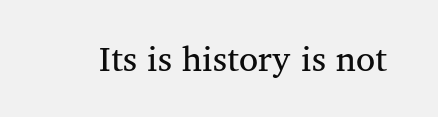Its is history is not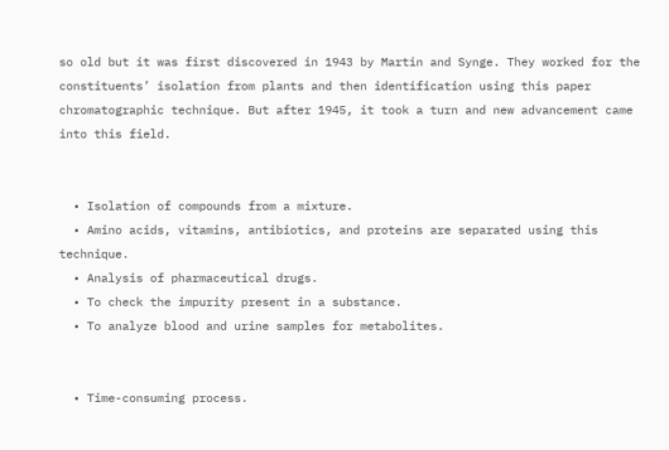so old but it was first discovered in 1943 by Martin and Synge. They worked for the constituents’ isolation from plants and then identification using this paper chromatographic technique. But after 1945, it took a turn and new advancement came into this field.


  • Isolation of compounds from a mixture.
  • Amino acids, vitamins, antibiotics, and proteins are separated using this technique.
  • Analysis of pharmaceutical drugs.
  • To check the impurity present in a substance.
  • To analyze blood and urine samples for metabolites.


  • Time-consuming process.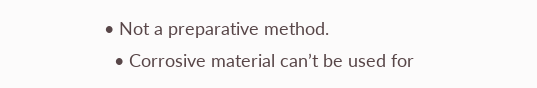• Not a preparative method.
  • Corrosive material can’t be used for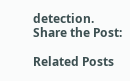detection.
Share the Post:

Related Posts